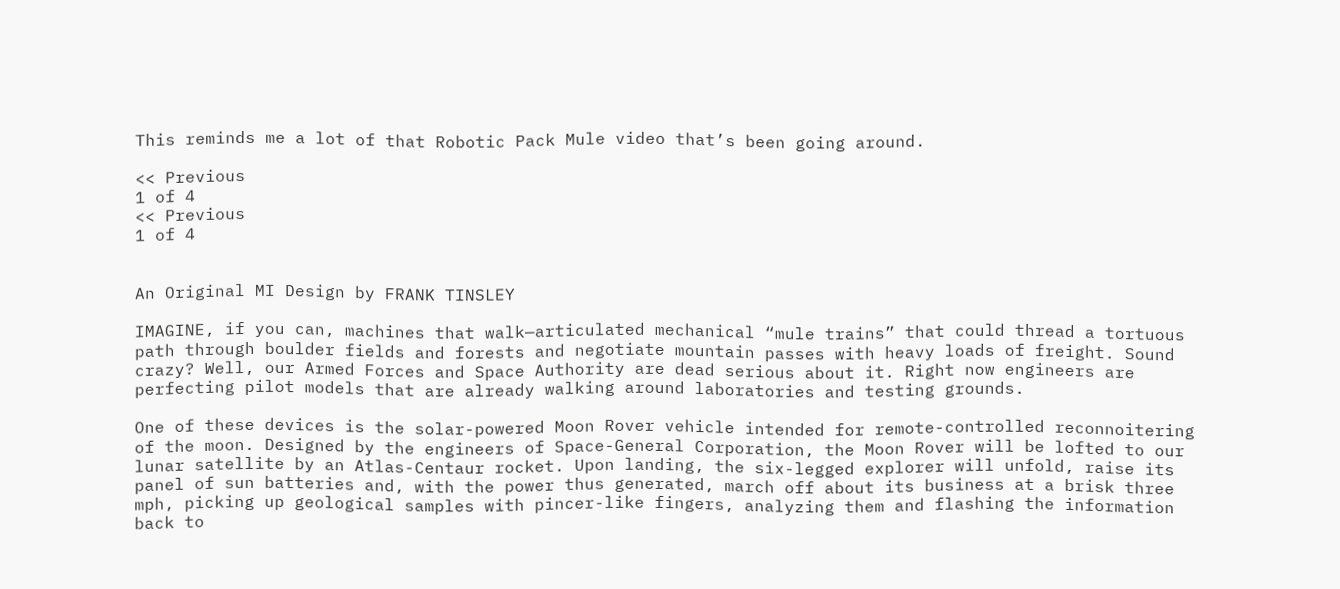This reminds me a lot of that Robotic Pack Mule video that’s been going around.

<< Previous
1 of 4
<< Previous
1 of 4


An Original MI Design by FRANK TINSLEY

IMAGINE, if you can, machines that walk—articulated mechanical “mule trains” that could thread a tortuous path through boulder fields and forests and negotiate mountain passes with heavy loads of freight. Sound crazy? Well, our Armed Forces and Space Authority are dead serious about it. Right now engineers are perfecting pilot models that are already walking around laboratories and testing grounds.

One of these devices is the solar-powered Moon Rover vehicle intended for remote-controlled reconnoitering of the moon. Designed by the engineers of Space-General Corporation, the Moon Rover will be lofted to our lunar satellite by an Atlas-Centaur rocket. Upon landing, the six-legged explorer will unfold, raise its panel of sun batteries and, with the power thus generated, march off about its business at a brisk three mph, picking up geological samples with pincer-like fingers, analyzing them and flashing the information back to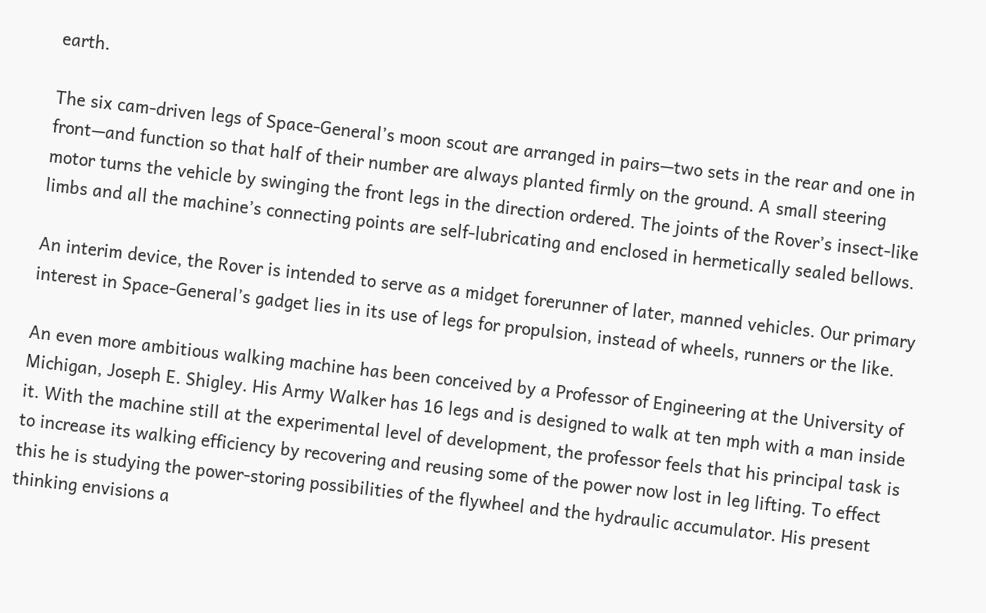earth.

The six cam-driven legs of Space-General’s moon scout are arranged in pairs—two sets in the rear and one in front—and function so that half of their number are always planted firmly on the ground. A small steering motor turns the vehicle by swinging the front legs in the direction ordered. The joints of the Rover’s insect-like limbs and all the machine’s connecting points are self-lubricating and enclosed in hermetically sealed bellows.

An interim device, the Rover is intended to serve as a midget forerunner of later, manned vehicles. Our primary interest in Space-General’s gadget lies in its use of legs for propulsion, instead of wheels, runners or the like.

An even more ambitious walking machine has been conceived by a Professor of Engineering at the University of Michigan, Joseph E. Shigley. His Army Walker has 16 legs and is designed to walk at ten mph with a man inside it. With the machine still at the experimental level of development, the professor feels that his principal task is to increase its walking efficiency by recovering and reusing some of the power now lost in leg lifting. To effect this he is studying the power-storing possibilities of the flywheel and the hydraulic accumulator. His present thinking envisions a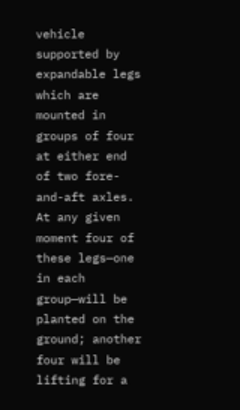vehicle supported by expandable legs which are mounted in groups of four at either end of two fore-and-aft axles. At any given moment four of these legs—one in each group—will be planted on the ground; another four will be lifting for a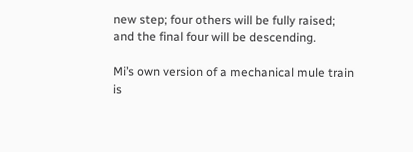new step; four others will be fully raised; and the final four will be descending.

Mi’s own version of a mechanical mule train is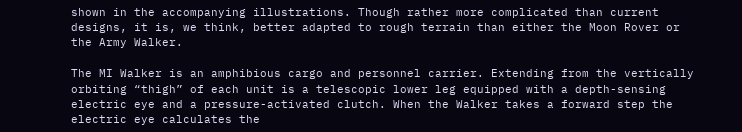shown in the accompanying illustrations. Though rather more complicated than current designs, it is, we think, better adapted to rough terrain than either the Moon Rover or the Army Walker.

The MI Walker is an amphibious cargo and personnel carrier. Extending from the vertically orbiting “thigh” of each unit is a telescopic lower leg equipped with a depth-sensing electric eye and a pressure-activated clutch. When the Walker takes a forward step the electric eye calculates the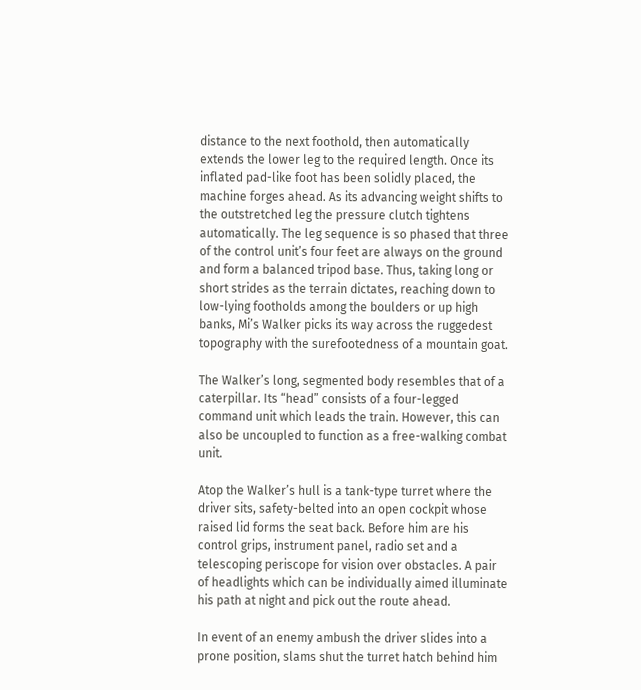distance to the next foothold, then automatically extends the lower leg to the required length. Once its inflated pad-like foot has been solidly placed, the machine forges ahead. As its advancing weight shifts to the outstretched leg the pressure clutch tightens automatically. The leg sequence is so phased that three of the control unit’s four feet are always on the ground and form a balanced tripod base. Thus, taking long or short strides as the terrain dictates, reaching down to low-lying footholds among the boulders or up high banks, Mi’s Walker picks its way across the ruggedest topography with the surefootedness of a mountain goat.

The Walker’s long, segmented body resembles that of a caterpillar. Its “head” consists of a four-legged command unit which leads the train. However, this can also be uncoupled to function as a free-walking combat unit.

Atop the Walker’s hull is a tank-type turret where the driver sits, safety-belted into an open cockpit whose raised lid forms the seat back. Before him are his control grips, instrument panel, radio set and a telescoping periscope for vision over obstacles. A pair of headlights which can be individually aimed illuminate his path at night and pick out the route ahead.

In event of an enemy ambush the driver slides into a prone position, slams shut the turret hatch behind him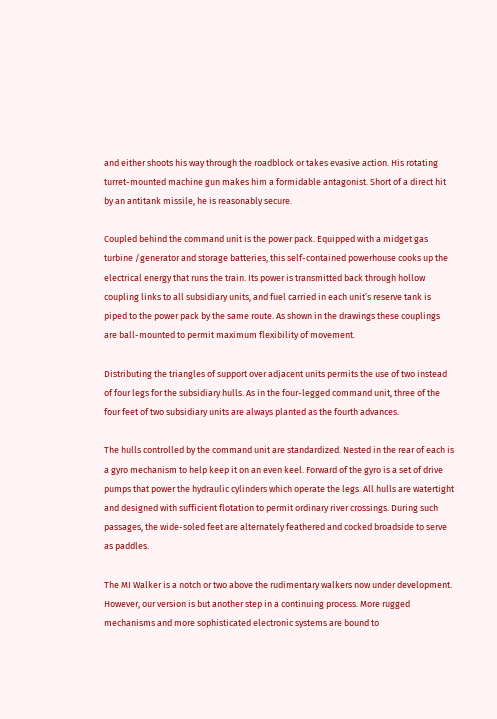and either shoots his way through the roadblock or takes evasive action. His rotating turret-mounted machine gun makes him a formidable antagonist. Short of a direct hit by an antitank missile, he is reasonably secure.

Coupled behind the command unit is the power pack. Equipped with a midget gas turbine /generator and storage batteries, this self-contained powerhouse cooks up the electrical energy that runs the train. Its power is transmitted back through hollow coupling links to all subsidiary units, and fuel carried in each unit’s reserve tank is piped to the power pack by the same route. As shown in the drawings these couplings are ball-mounted to permit maximum flexibility of movement.

Distributing the triangles of support over adjacent units permits the use of two instead of four legs for the subsidiary hulls. As in the four-legged command unit, three of the four feet of two subsidiary units are always planted as the fourth advances.

The hulls controlled by the command unit are standardized. Nested in the rear of each is a gyro mechanism to help keep it on an even keel. Forward of the gyro is a set of drive pumps that power the hydraulic cylinders which operate the legs. All hulls are watertight and designed with sufficient flotation to permit ordinary river crossings. During such passages, the wide-soled feet are alternately feathered and cocked broadside to serve as paddles.

The MI Walker is a notch or two above the rudimentary walkers now under development. However, our version is but another step in a continuing process. More rugged mechanisms and more sophisticated electronic systems are bound to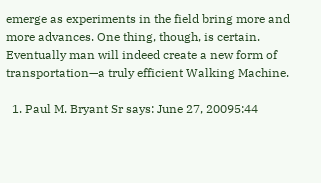emerge as experiments in the field bring more and more advances. One thing, though, is certain. Eventually man will indeed create a new form of transportation—a truly efficient Walking Machine.

  1. Paul M. Bryant Sr says: June 27, 20095:44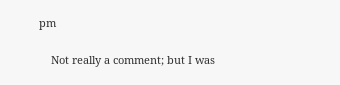pm

    Not really a comment; but I was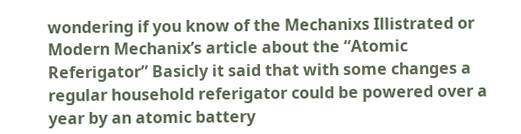wondering if you know of the Mechanixs Illistrated or Modern Mechanix’s article about the “Atomic Referigator” Basicly it said that with some changes a regular household referigator could be powered over a year by an atomic battery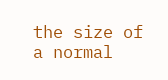the size of a normal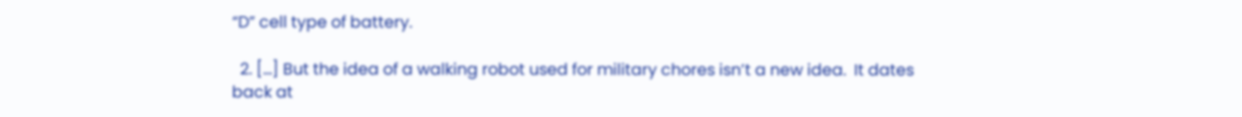“D” cell type of battery.

  2. […] But the idea of a walking robot used for military chores isn’t a new idea.  It dates back at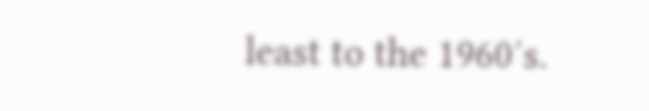least to the 1960′s.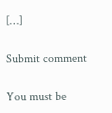[…]

Submit comment

You must be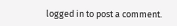logged in to post a comment.